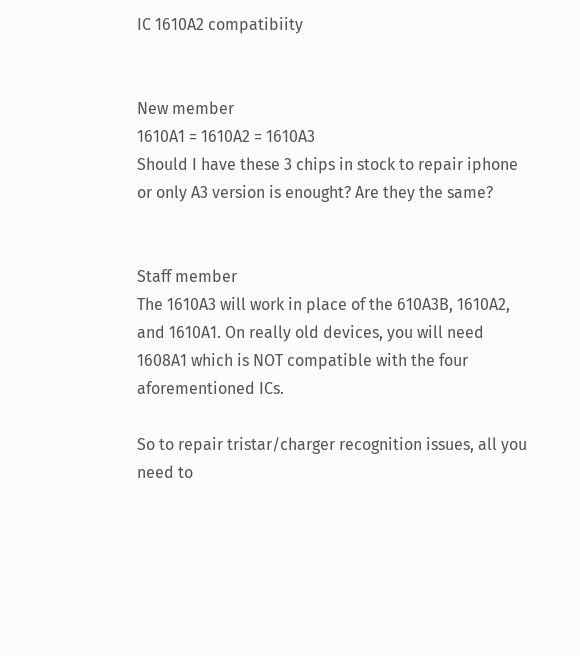IC 1610A2 compatibiity


New member
1610A1 = 1610A2 = 1610A3
Should I have these 3 chips in stock to repair iphone or only A3 version is enought? Are they the same?


Staff member
The 1610A3 will work in place of the 610A3B, 1610A2, and 1610A1. On really old devices, you will need 1608A1 which is NOT compatible with the four aforementioned ICs.

So to repair tristar/charger recognition issues, all you need to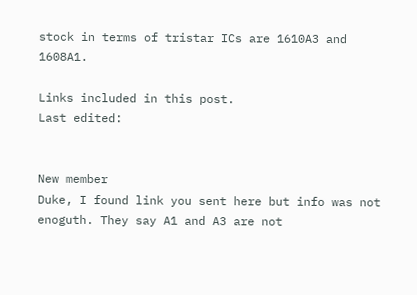stock in terms of tristar ICs are 1610A3 and 1608A1.

Links included in this post.
Last edited:


New member
Duke, I found link you sent here but info was not enoguth. They say A1 and A3 are not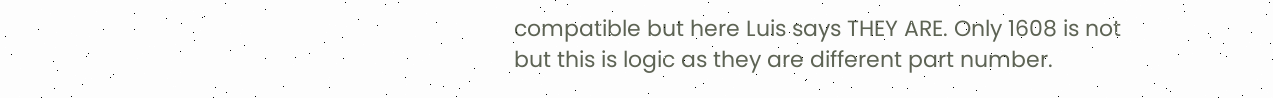compatible but here Luis says THEY ARE. Only 1608 is not but this is logic as they are different part number.